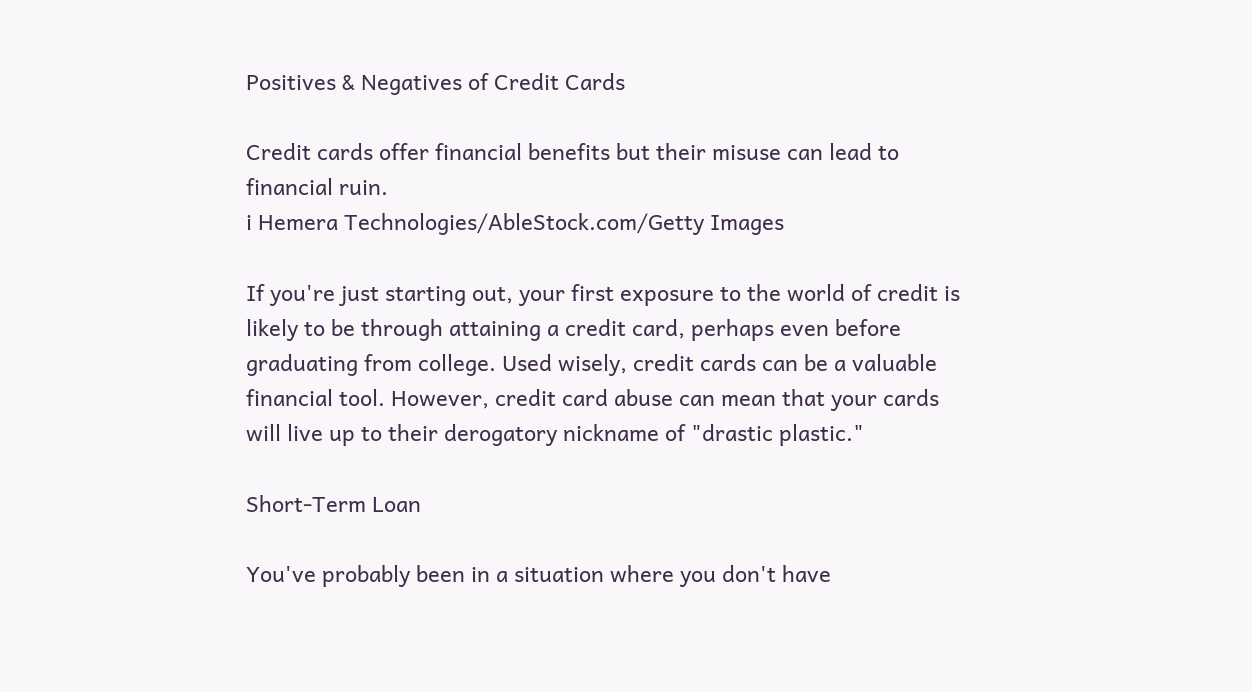Positives & Negatives of Credit Cards

Credit cards offer financial benefits but their misuse can lead to financial ruin.
i Hemera Technologies/AbleStock.com/Getty Images

If you're just starting out, your first exposure to the world of credit is likely to be through attaining a credit card, perhaps even before graduating from college. Used wisely, credit cards can be a valuable financial tool. However, credit card abuse can mean that your cards will live up to their derogatory nickname of "drastic plastic."

Short-Term Loan

You've probably been in a situation where you don't have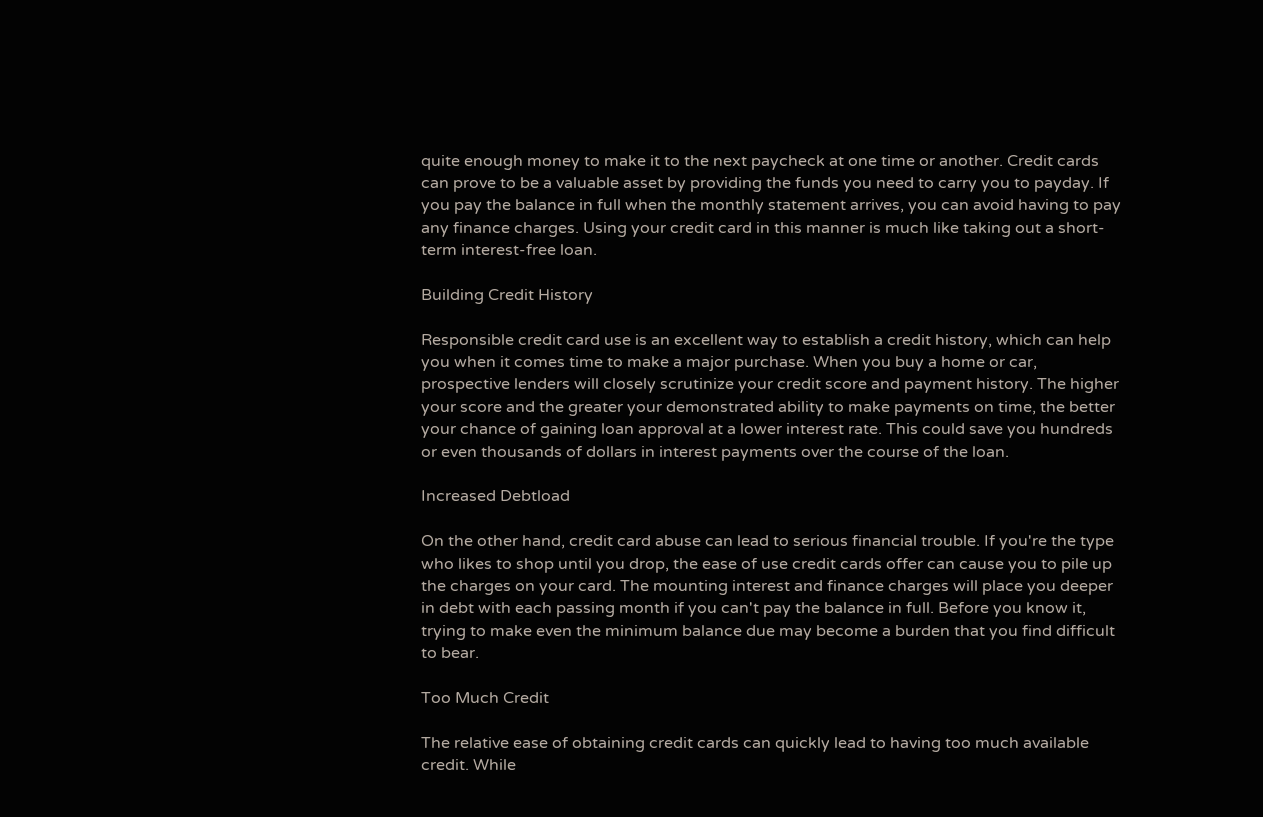quite enough money to make it to the next paycheck at one time or another. Credit cards can prove to be a valuable asset by providing the funds you need to carry you to payday. If you pay the balance in full when the monthly statement arrives, you can avoid having to pay any finance charges. Using your credit card in this manner is much like taking out a short-term interest-free loan.

Building Credit History

Responsible credit card use is an excellent way to establish a credit history, which can help you when it comes time to make a major purchase. When you buy a home or car, prospective lenders will closely scrutinize your credit score and payment history. The higher your score and the greater your demonstrated ability to make payments on time, the better your chance of gaining loan approval at a lower interest rate. This could save you hundreds or even thousands of dollars in interest payments over the course of the loan.

Increased Debtload

On the other hand, credit card abuse can lead to serious financial trouble. If you're the type who likes to shop until you drop, the ease of use credit cards offer can cause you to pile up the charges on your card. The mounting interest and finance charges will place you deeper in debt with each passing month if you can't pay the balance in full. Before you know it, trying to make even the minimum balance due may become a burden that you find difficult to bear.

Too Much Credit

The relative ease of obtaining credit cards can quickly lead to having too much available credit. While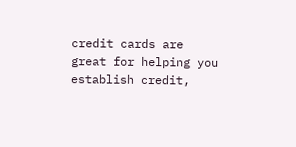credit cards are great for helping you establish credit,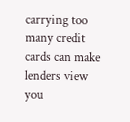carrying too many credit cards can make lenders view you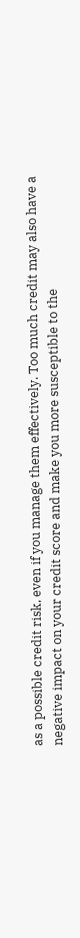as a possible credit risk, even if you manage them effectively. Too much credit may also have a negative impact on your credit score and make you more susceptible to the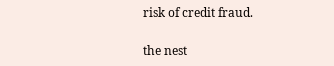risk of credit fraud.

the nest